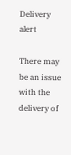Delivery alert

There may be an issue with the delivery of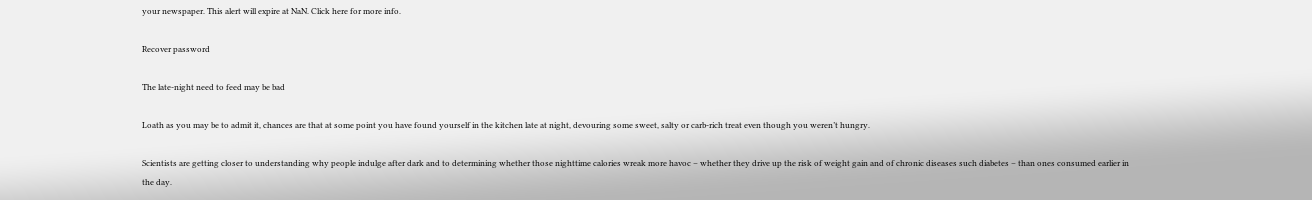your newspaper. This alert will expire at NaN. Click here for more info.

Recover password

The late-night need to feed may be bad

Loath as you may be to admit it, chances are that at some point you have found yourself in the kitchen late at night, devouring some sweet, salty or carb-rich treat even though you weren’t hungry.

Scientists are getting closer to understanding why people indulge after dark and to determining whether those nighttime calories wreak more havoc – whether they drive up the risk of weight gain and of chronic diseases such diabetes – than ones consumed earlier in the day.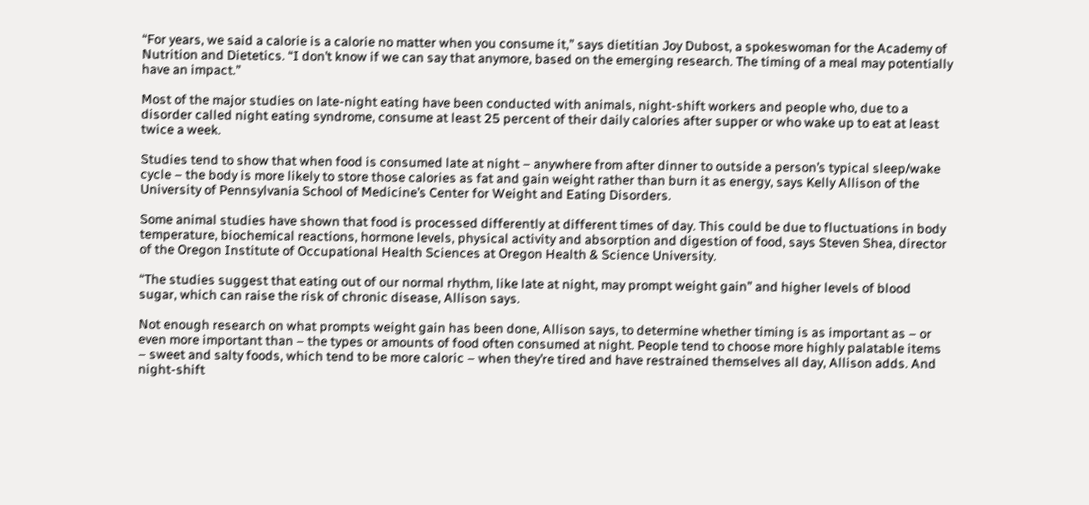“For years, we said a calorie is a calorie no matter when you consume it,” says dietitian Joy Dubost, a spokeswoman for the Academy of Nutrition and Dietetics. “I don’t know if we can say that anymore, based on the emerging research. The timing of a meal may potentially have an impact.”

Most of the major studies on late-night eating have been conducted with animals, night-shift workers and people who, due to a disorder called night eating syndrome, consume at least 25 percent of their daily calories after supper or who wake up to eat at least twice a week.

Studies tend to show that when food is consumed late at night – anywhere from after dinner to outside a person’s typical sleep/wake cycle – the body is more likely to store those calories as fat and gain weight rather than burn it as energy, says Kelly Allison of the University of Pennsylvania School of Medicine’s Center for Weight and Eating Disorders.

Some animal studies have shown that food is processed differently at different times of day. This could be due to fluctuations in body temperature, biochemical reactions, hormone levels, physical activity and absorption and digestion of food, says Steven Shea, director of the Oregon Institute of Occupational Health Sciences at Oregon Health & Science University.

“The studies suggest that eating out of our normal rhythm, like late at night, may prompt weight gain” and higher levels of blood sugar, which can raise the risk of chronic disease, Allison says.

Not enough research on what prompts weight gain has been done, Allison says, to determine whether timing is as important as – or even more important than – the types or amounts of food often consumed at night. People tend to choose more highly palatable items – sweet and salty foods, which tend to be more caloric – when they’re tired and have restrained themselves all day, Allison adds. And night-shift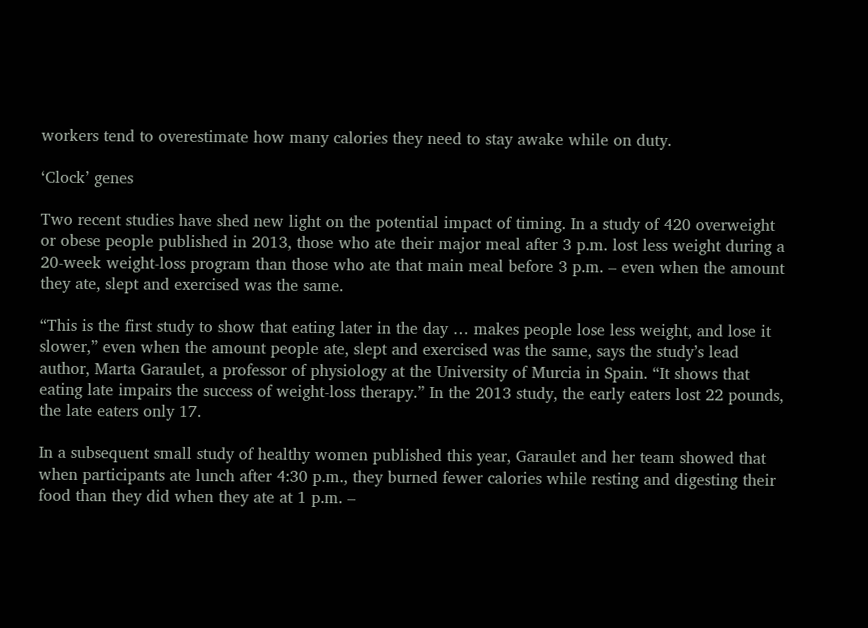workers tend to overestimate how many calories they need to stay awake while on duty.

‘Clock’ genes

Two recent studies have shed new light on the potential impact of timing. In a study of 420 overweight or obese people published in 2013, those who ate their major meal after 3 p.m. lost less weight during a 20-week weight-loss program than those who ate that main meal before 3 p.m. – even when the amount they ate, slept and exercised was the same.

“This is the first study to show that eating later in the day … makes people lose less weight, and lose it slower,” even when the amount people ate, slept and exercised was the same, says the study’s lead author, Marta Garaulet, a professor of physiology at the University of Murcia in Spain. “It shows that eating late impairs the success of weight-loss therapy.” In the 2013 study, the early eaters lost 22 pounds, the late eaters only 17.

In a subsequent small study of healthy women published this year, Garaulet and her team showed that when participants ate lunch after 4:30 p.m., they burned fewer calories while resting and digesting their food than they did when they ate at 1 p.m. –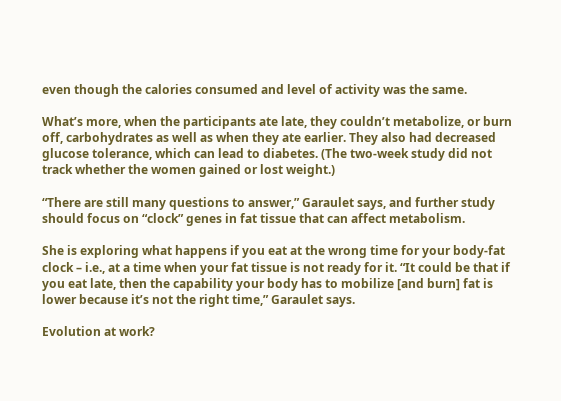even though the calories consumed and level of activity was the same.

What’s more, when the participants ate late, they couldn’t metabolize, or burn off, carbohydrates as well as when they ate earlier. They also had decreased glucose tolerance, which can lead to diabetes. (The two-week study did not track whether the women gained or lost weight.)

“There are still many questions to answer,” Garaulet says, and further study should focus on “clock” genes in fat tissue that can affect metabolism.

She is exploring what happens if you eat at the wrong time for your body-fat clock – i.e., at a time when your fat tissue is not ready for it. “It could be that if you eat late, then the capability your body has to mobilize [and burn] fat is lower because it’s not the right time,” Garaulet says.

Evolution at work?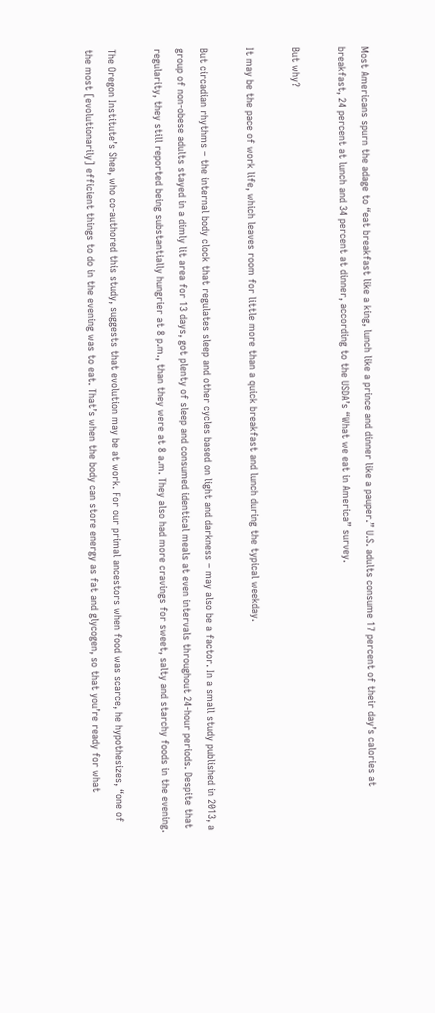Most Americans spurn the adage to “eat breakfast like a king, lunch like a prince and dinner like a pauper.” U.S. adults consume 17 percent of their day’s calories at breakfast, 24 percent at lunch and 34 percent at dinner, according to the USDA’s “What we eat in America” survey.

But why?

It may be the pace of work life, which leaves room for little more than a quick breakfast and lunch during the typical weekday.

But circadian rhythms – the internal body clock that regulates sleep and other cycles based on light and darkness – may also be a factor. In a small study published in 2013, a group of non-obese adults stayed in a dimly lit area for 13 days, got plenty of sleep and consumed identical meals at even intervals throughout 24-hour periods. Despite that regularity, they still reported being substantially hungrier at 8 p.m., than they were at 8 a.m. They also had more cravings for sweet, salty and starchy foods in the evening.

The Oregon Institute’s Shea, who co-authored this study, suggests that evolution may be at work. For our primal ancestors when food was scarce, he hypothesizes, “one of the most [evolutionarily] efficient things to do in the evening was to eat. That’s when the body can store energy as fat and glycogen, so that you’re ready for what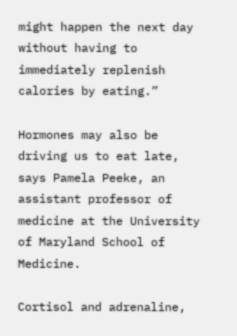might happen the next day without having to immediately replenish calories by eating.”

Hormones may also be driving us to eat late, says Pamela Peeke, an assistant professor of medicine at the University of Maryland School of Medicine.

Cortisol and adrenaline,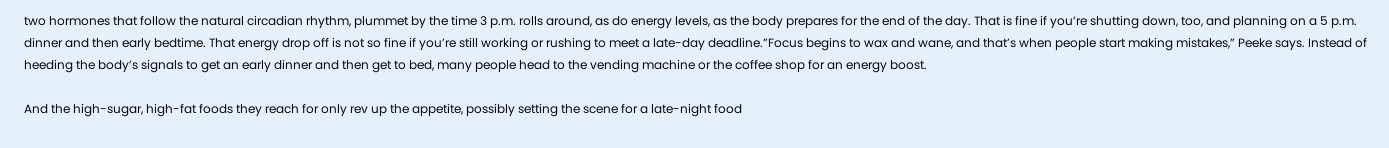two hormones that follow the natural circadian rhythm, plummet by the time 3 p.m. rolls around, as do energy levels, as the body prepares for the end of the day. That is fine if you’re shutting down, too, and planning on a 5 p.m. dinner and then early bedtime. That energy drop off is not so fine if you’re still working or rushing to meet a late-day deadline.”Focus begins to wax and wane, and that’s when people start making mistakes,” Peeke says. Instead of heeding the body’s signals to get an early dinner and then get to bed, many people head to the vending machine or the coffee shop for an energy boost.

And the high-sugar, high-fat foods they reach for only rev up the appetite, possibly setting the scene for a late-night food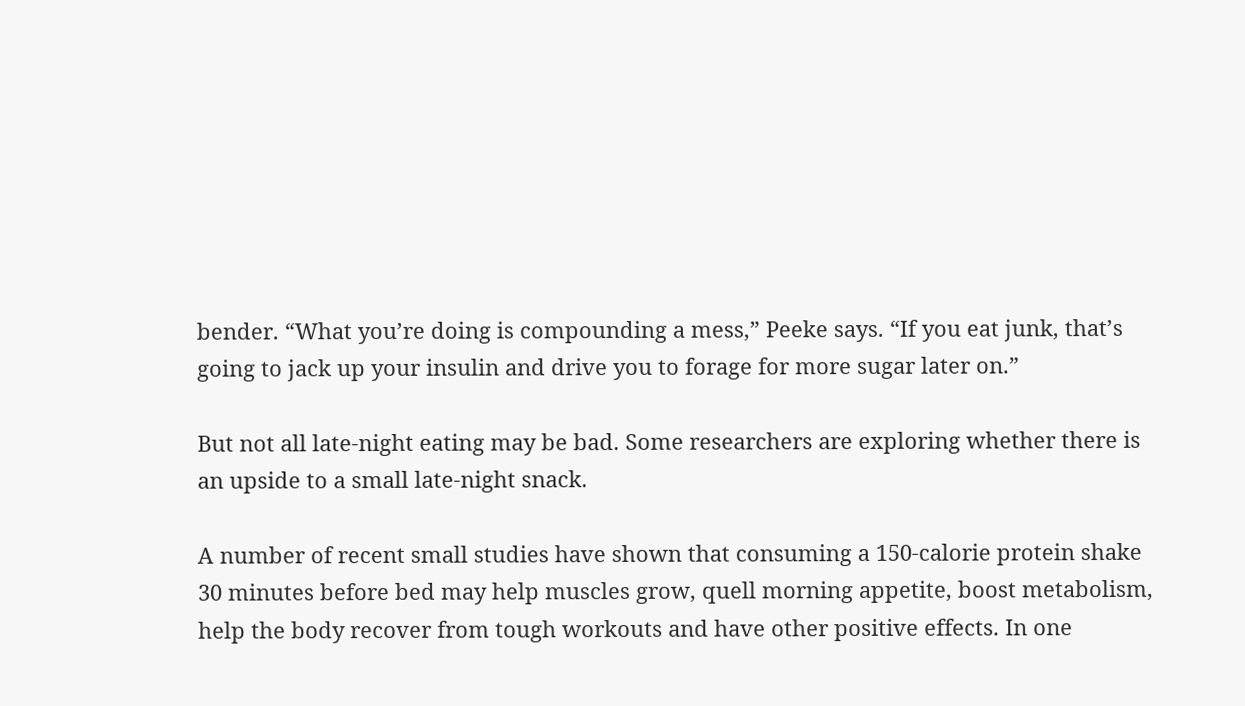bender. “What you’re doing is compounding a mess,” Peeke says. “If you eat junk, that’s going to jack up your insulin and drive you to forage for more sugar later on.”

But not all late-night eating may be bad. Some researchers are exploring whether there is an upside to a small late-night snack.

A number of recent small studies have shown that consuming a 150-calorie protein shake 30 minutes before bed may help muscles grow, quell morning appetite, boost metabolism, help the body recover from tough workouts and have other positive effects. In one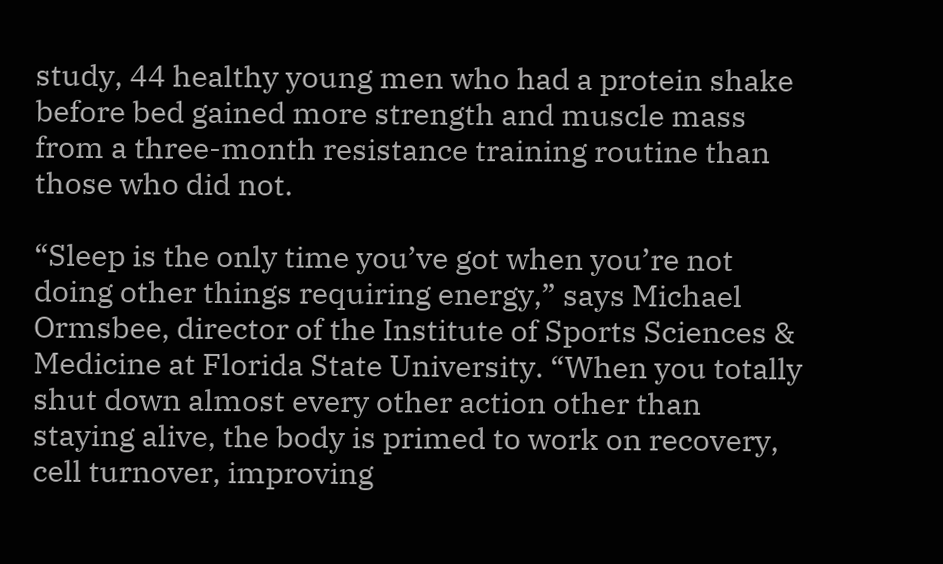study, 44 healthy young men who had a protein shake before bed gained more strength and muscle mass from a three-month resistance training routine than those who did not.

“Sleep is the only time you’ve got when you’re not doing other things requiring energy,” says Michael Ormsbee, director of the Institute of Sports Sciences & Medicine at Florida State University. “When you totally shut down almost every other action other than staying alive, the body is primed to work on recovery, cell turnover, improving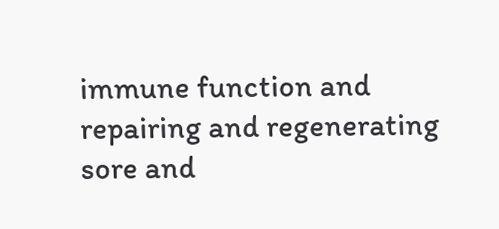immune function and repairing and regenerating sore and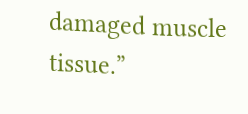damaged muscle tissue.”